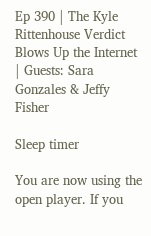Ep 390 | The Kyle Rittenhouse Verdict Blows Up the Internet | Guests: Sara Gonzales & Jeffy Fisher

Sleep timer

You are now using the open player. If you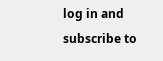log in and subscribe to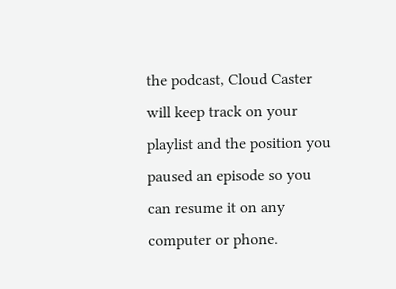the podcast, Cloud Caster will keep track on your playlist and the position you paused an episode so you can resume it on any computer or phone.